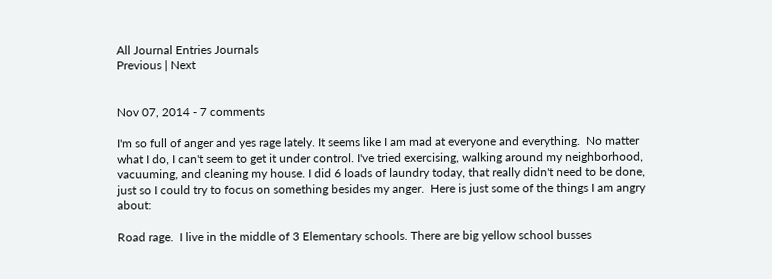All Journal Entries Journals
Previous | Next


Nov 07, 2014 - 7 comments

I'm so full of anger and yes rage lately. It seems like I am mad at everyone and everything.  No matter what I do, I can't seem to get it under control. I've tried exercising, walking around my neighborhood, vacuuming, and cleaning my house. I did 6 loads of laundry today, that really didn't need to be done, just so I could try to focus on something besides my anger.  Here is just some of the things I am angry about:

Road rage.  I live in the middle of 3 Elementary schools. There are big yellow school busses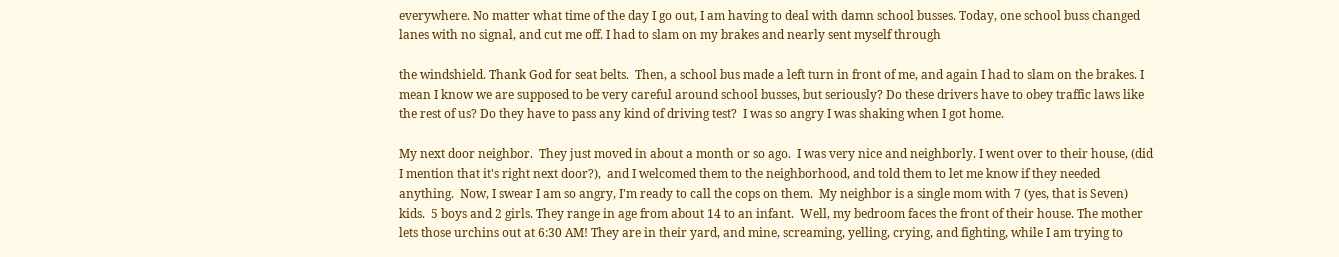everywhere. No matter what time of the day I go out, I am having to deal with damn school busses. Today, one school buss changed lanes with no signal, and cut me off. I had to slam on my brakes and nearly sent myself through

the windshield. Thank God for seat belts.  Then, a school bus made a left turn in front of me, and again I had to slam on the brakes. I mean I know we are supposed to be very careful around school busses, but seriously? Do these drivers have to obey traffic laws like the rest of us? Do they have to pass any kind of driving test?  I was so angry I was shaking when I got home.

My next door neighbor.  They just moved in about a month or so ago.  I was very nice and neighborly. I went over to their house, (did I mention that it's right next door?),  and I welcomed them to the neighborhood, and told them to let me know if they needed anything.  Now, I swear I am so angry, I'm ready to call the cops on them.  My neighbor is a single mom with 7 (yes, that is Seven) kids.  5 boys and 2 girls. They range in age from about 14 to an infant.  Well, my bedroom faces the front of their house. The mother lets those urchins out at 6:30 AM! They are in their yard, and mine, screaming, yelling, crying, and fighting, while I am trying to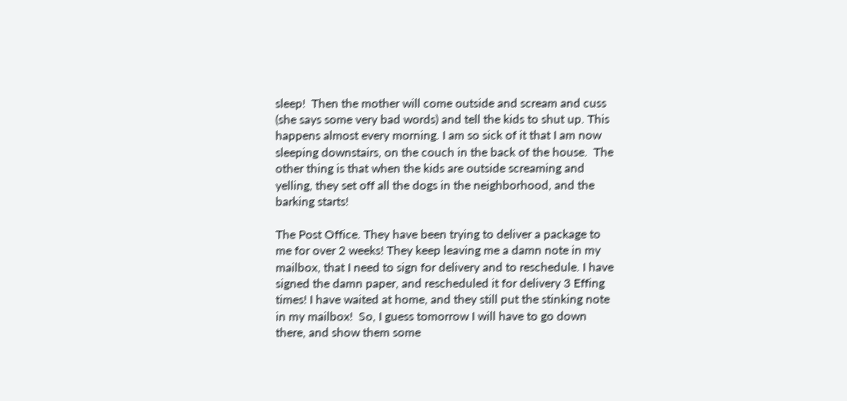sleep!  Then the mother will come outside and scream and cuss (she says some very bad words) and tell the kids to shut up. This happens almost every morning. I am so sick of it that I am now sleeping downstairs, on the couch in the back of the house.  The other thing is that when the kids are outside screaming and yelling, they set off all the dogs in the neighborhood, and the barking starts!

The Post Office. They have been trying to deliver a package to me for over 2 weeks! They keep leaving me a damn note in my mailbox, that I need to sign for delivery and to reschedule. I have signed the damn paper, and rescheduled it for delivery 3 Effing times! I have waited at home, and they still put the stinking note in my mailbox!  So, I guess tomorrow I will have to go down there, and show them some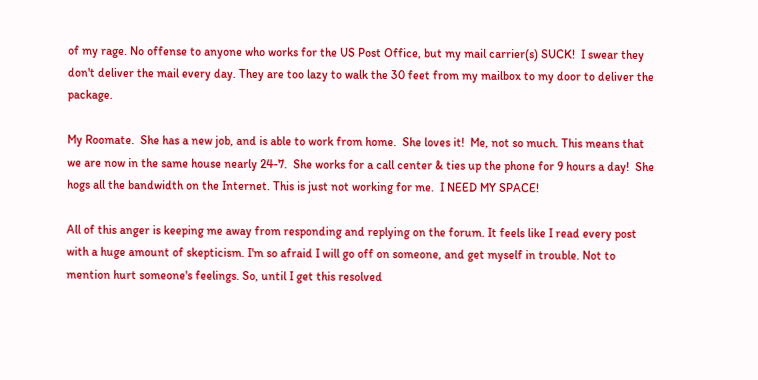of my rage. No offense to anyone who works for the US Post Office, but my mail carrier(s) SUCK!  I swear they don't deliver the mail every day. They are too lazy to walk the 30 feet from my mailbox to my door to deliver the package.

My Roomate.  She has a new job, and is able to work from home.  She loves it!  Me, not so much. This means that we are now in the same house nearly 24-7.  She works for a call center & ties up the phone for 9 hours a day!  She hogs all the bandwidth on the Internet. This is just not working for me.  I NEED MY SPACE!

All of this anger is keeping me away from responding and replying on the forum. It feels like I read every post with a huge amount of skepticism. I'm so afraid I will go off on someone, and get myself in trouble. Not to mention hurt someone's feelings. So, until I get this resolved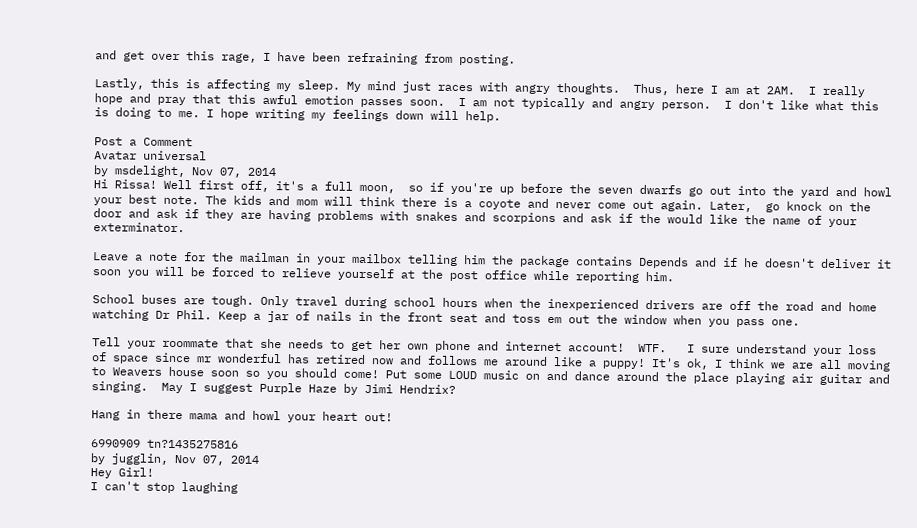and get over this rage, I have been refraining from posting.

Lastly, this is affecting my sleep. My mind just races with angry thoughts.  Thus, here I am at 2AM.  I really hope and pray that this awful emotion passes soon.  I am not typically and angry person.  I don't like what this is doing to me. I hope writing my feelings down will help.

Post a Comment
Avatar universal
by msdelight, Nov 07, 2014
Hi Rissa! Well first off, it's a full moon,  so if you're up before the seven dwarfs go out into the yard and howl your best note. The kids and mom will think there is a coyote and never come out again. Later,  go knock on the door and ask if they are having problems with snakes and scorpions and ask if the would like the name of your exterminator.

Leave a note for the mailman in your mailbox telling him the package contains Depends and if he doesn't deliver it soon you will be forced to relieve yourself at the post office while reporting him.

School buses are tough. Only travel during school hours when the inexperienced drivers are off the road and home watching Dr Phil. Keep a jar of nails in the front seat and toss em out the window when you pass one.

Tell your roommate that she needs to get her own phone and internet account!  WTF.   I sure understand your loss of space since mr wonderful has retired now and follows me around like a puppy! It's ok, I think we are all moving to Weavers house soon so you should come! Put some LOUD music on and dance around the place playing air guitar and singing.  May I suggest Purple Haze by Jimi Hendrix?

Hang in there mama and howl your heart out!

6990909 tn?1435275816
by jugglin, Nov 07, 2014
Hey Girl!
I can't stop laughing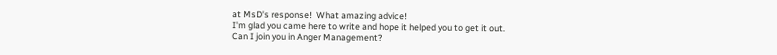at MsD's response!  What amazing advice!
I'm glad you came here to write and hope it helped you to get it out.
Can I join you in Anger Management?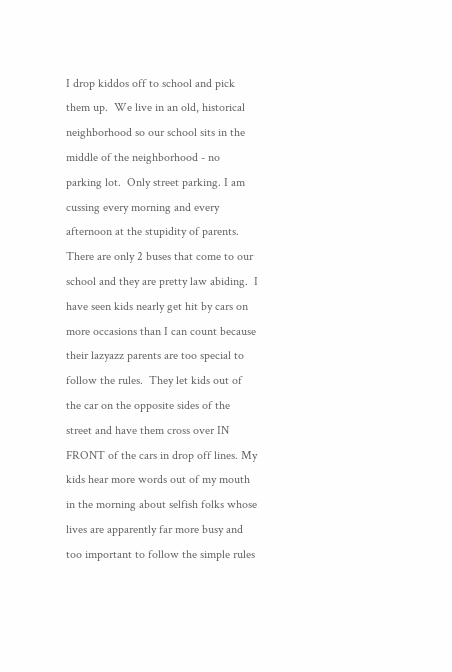I drop kiddos off to school and pick them up.  We live in an old, historical neighborhood so our school sits in the middle of the neighborhood - no parking lot.  Only street parking. I am cussing every morning and every afternoon at the stupidity of parents.  There are only 2 buses that come to our school and they are pretty law abiding.  I have seen kids nearly get hit by cars on more occasions than I can count because their lazyazz parents are too special to follow the rules.  They let kids out of the car on the opposite sides of the street and have them cross over IN FRONT of the cars in drop off lines. My kids hear more words out of my mouth in the morning about selfish folks whose lives are apparently far more busy and too important to follow the simple rules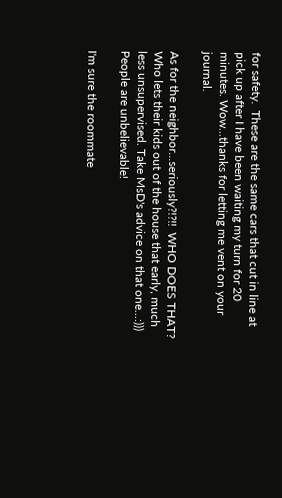for safety.  These are the same cars that cut in line at pick up after I have been waiting my turn for 20 minutes. Wow...thanks for letting me vent on your journal.

As for the neighbor...seriously?!?!!  WHO DOES THAT?  Who lets their kids out of the house that early, much less unsupervised. Take MsD's advice on that one...:)))  People are unbelievable!

I'm sure the roommate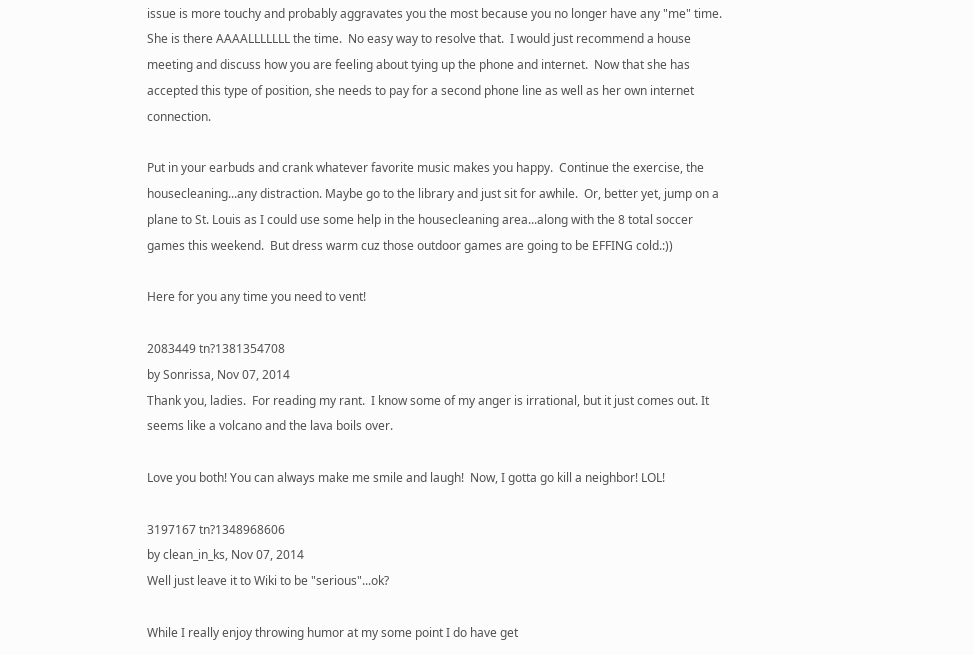issue is more touchy and probably aggravates you the most because you no longer have any "me" time.  She is there AAAALLLLLLL the time.  No easy way to resolve that.  I would just recommend a house meeting and discuss how you are feeling about tying up the phone and internet.  Now that she has accepted this type of position, she needs to pay for a second phone line as well as her own internet connection.

Put in your earbuds and crank whatever favorite music makes you happy.  Continue the exercise, the housecleaning...any distraction. Maybe go to the library and just sit for awhile.  Or, better yet, jump on a plane to St. Louis as I could use some help in the housecleaning area...along with the 8 total soccer games this weekend.  But dress warm cuz those outdoor games are going to be EFFING cold.:))

Here for you any time you need to vent!

2083449 tn?1381354708
by Sonrissa, Nov 07, 2014
Thank you, ladies.  For reading my rant.  I know some of my anger is irrational, but it just comes out. It seems like a volcano and the lava boils over.

Love you both! You can always make me smile and laugh!  Now, I gotta go kill a neighbor! LOL!

3197167 tn?1348968606
by clean_in_ks, Nov 07, 2014
Well just leave it to Wiki to be "serious"...ok?

While I really enjoy throwing humor at my some point I do have get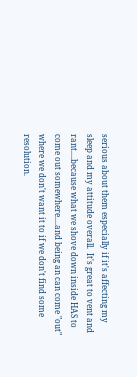serious about them especially if it's affecting my sleep and my attitude overall.  It's great to vent and rant....because what we shove down inside HAS to come out somewhere....and being an can come "out" where we don't want it to if we don't find some resolution.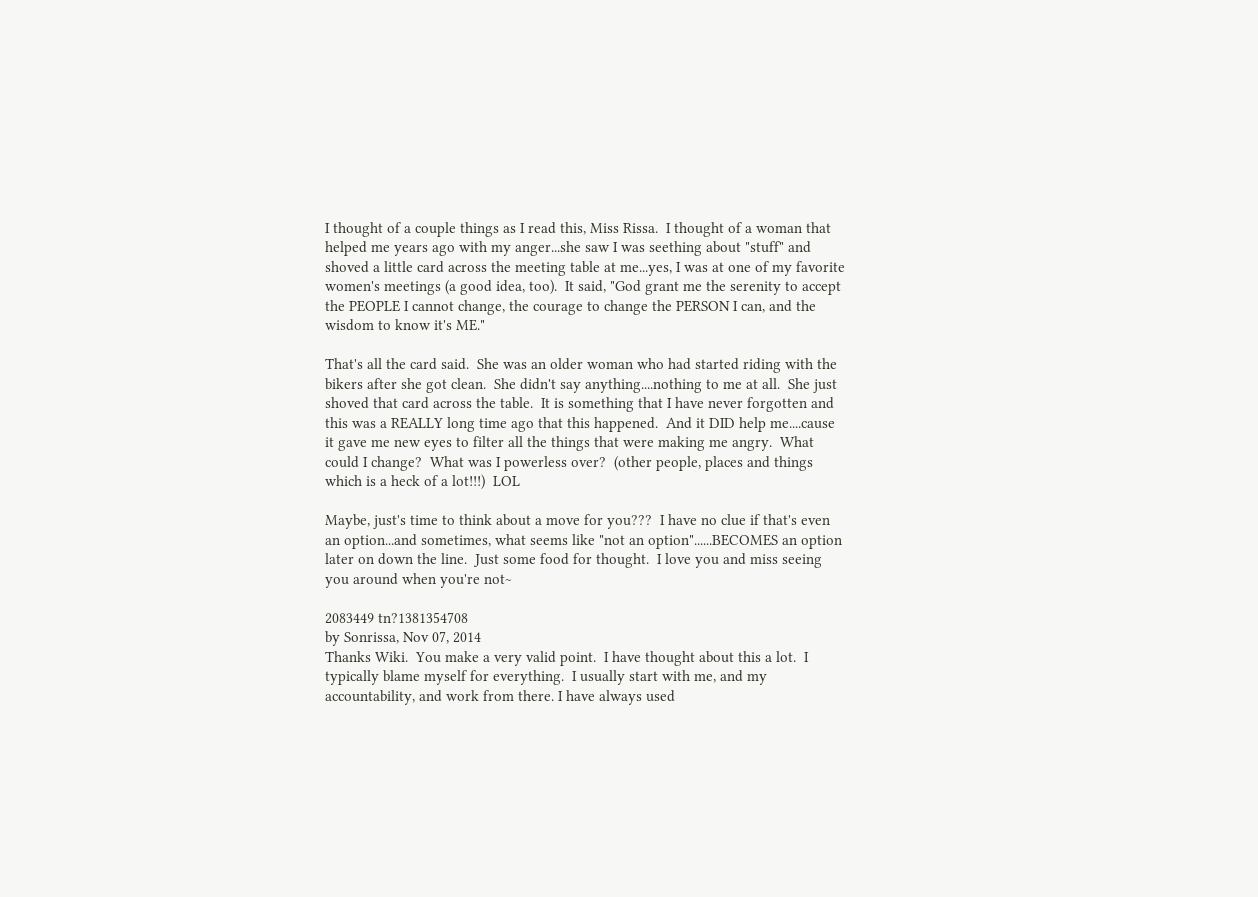I thought of a couple things as I read this, Miss Rissa.  I thought of a woman that helped me years ago with my anger...she saw I was seething about "stuff" and shoved a little card across the meeting table at me...yes, I was at one of my favorite women's meetings (a good idea, too).  It said, "God grant me the serenity to accept the PEOPLE I cannot change, the courage to change the PERSON I can, and the wisdom to know it's ME."

That's all the card said.  She was an older woman who had started riding with the bikers after she got clean.  She didn't say anything....nothing to me at all.  She just shoved that card across the table.  It is something that I have never forgotten and this was a REALLY long time ago that this happened.  And it DID help me....cause it gave me new eyes to filter all the things that were making me angry.  What could I change?  What was I powerless over?  (other people, places and things which is a heck of a lot!!!)  LOL

Maybe, just's time to think about a move for you???  I have no clue if that's even an option...and sometimes, what seems like "not an option"......BECOMES an option later on down the line.  Just some food for thought.  I love you and miss seeing you around when you're not~

2083449 tn?1381354708
by Sonrissa, Nov 07, 2014
Thanks Wiki.  You make a very valid point.  I have thought about this a lot.  I typically blame myself for everything.  I usually start with me, and my accountability, and work from there. I have always used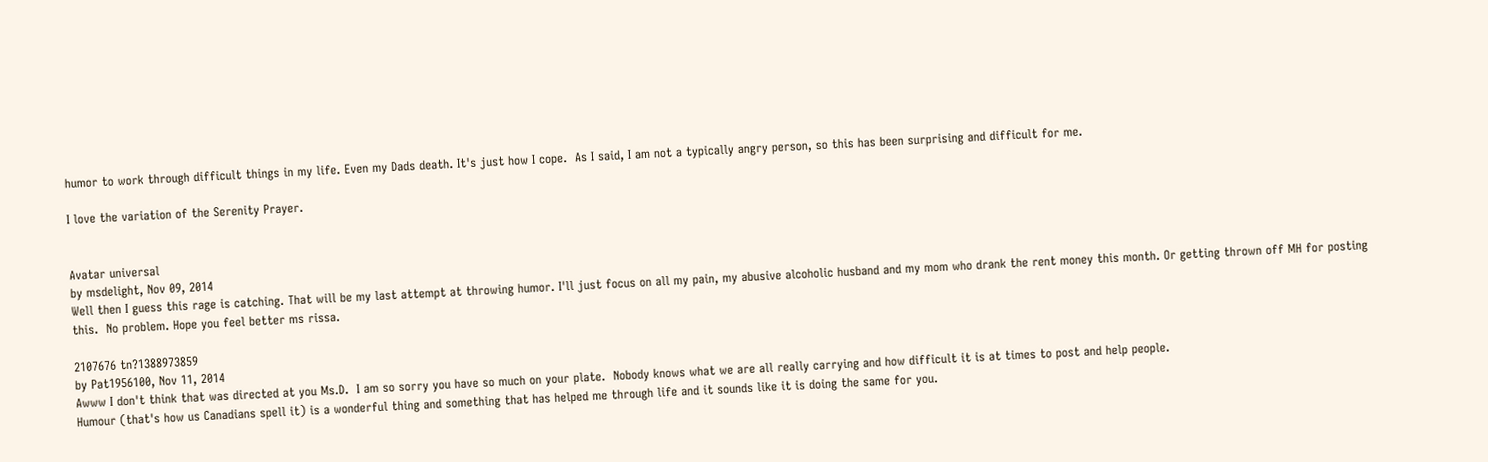humor to work through difficult things in my life. Even my Dads death. It's just how I cope.  As I said, I am not a typically angry person, so this has been surprising and difficult for me.

I love the variation of the Serenity Prayer.


Avatar universal
by msdelight, Nov 09, 2014
Well then I guess this rage is catching. That will be my last attempt at throwing humor. I'll just focus on all my pain, my abusive alcoholic husband and my mom who drank the rent money this month. Or getting thrown off MH for posting this.  No problem. Hope you feel better ms rissa.

2107676 tn?1388973859
by Pat1956100, Nov 11, 2014
Awww I don't think that was directed at you Ms.D.  I am so sorry you have so much on your plate.  Nobody knows what we are all really carrying and how difficult it is at times to post and help people.
Humour (that's how us Canadians spell it) is a wonderful thing and something that has helped me through life and it sounds like it is doing the same for you.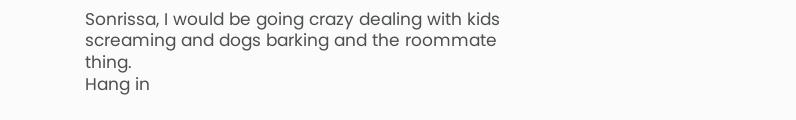Sonrissa, I would be going crazy dealing with kids screaming and dogs barking and the roommate thing.
Hang in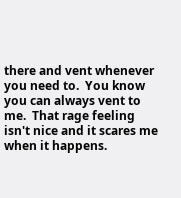there and vent whenever you need to.  You know you can always vent to me.  That rage feeling isn't nice and it scares me when it happens.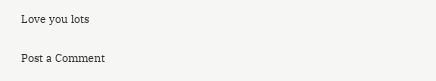Love you lots

Post a Comment